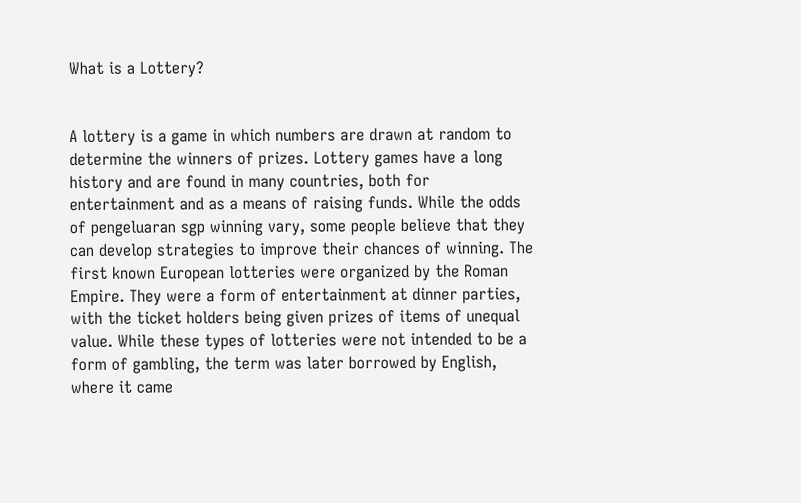What is a Lottery?


A lottery is a game in which numbers are drawn at random to determine the winners of prizes. Lottery games have a long history and are found in many countries, both for entertainment and as a means of raising funds. While the odds of pengeluaran sgp winning vary, some people believe that they can develop strategies to improve their chances of winning. The first known European lotteries were organized by the Roman Empire. They were a form of entertainment at dinner parties, with the ticket holders being given prizes of items of unequal value. While these types of lotteries were not intended to be a form of gambling, the term was later borrowed by English, where it came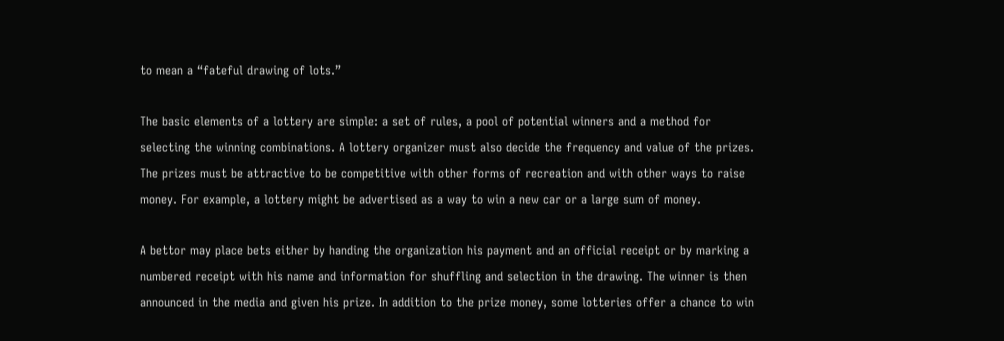to mean a “fateful drawing of lots.”

The basic elements of a lottery are simple: a set of rules, a pool of potential winners and a method for selecting the winning combinations. A lottery organizer must also decide the frequency and value of the prizes. The prizes must be attractive to be competitive with other forms of recreation and with other ways to raise money. For example, a lottery might be advertised as a way to win a new car or a large sum of money.

A bettor may place bets either by handing the organization his payment and an official receipt or by marking a numbered receipt with his name and information for shuffling and selection in the drawing. The winner is then announced in the media and given his prize. In addition to the prize money, some lotteries offer a chance to win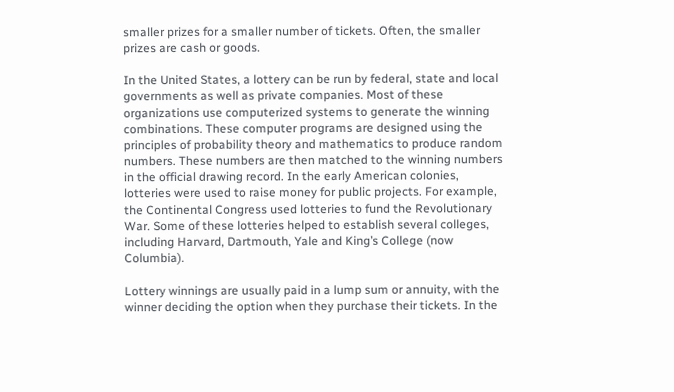smaller prizes for a smaller number of tickets. Often, the smaller prizes are cash or goods.

In the United States, a lottery can be run by federal, state and local governments as well as private companies. Most of these organizations use computerized systems to generate the winning combinations. These computer programs are designed using the principles of probability theory and mathematics to produce random numbers. These numbers are then matched to the winning numbers in the official drawing record. In the early American colonies, lotteries were used to raise money for public projects. For example, the Continental Congress used lotteries to fund the Revolutionary War. Some of these lotteries helped to establish several colleges, including Harvard, Dartmouth, Yale and King’s College (now Columbia).

Lottery winnings are usually paid in a lump sum or annuity, with the winner deciding the option when they purchase their tickets. In the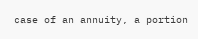case of an annuity, a portion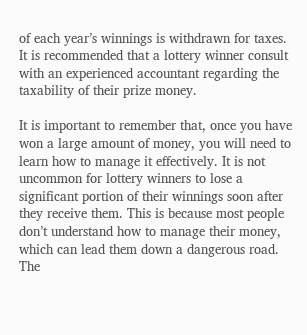of each year’s winnings is withdrawn for taxes. It is recommended that a lottery winner consult with an experienced accountant regarding the taxability of their prize money.

It is important to remember that, once you have won a large amount of money, you will need to learn how to manage it effectively. It is not uncommon for lottery winners to lose a significant portion of their winnings soon after they receive them. This is because most people don’t understand how to manage their money, which can lead them down a dangerous road. The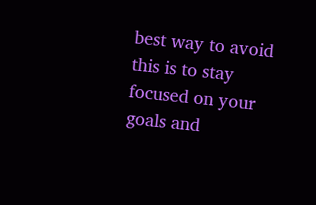best way to avoid this is to stay focused on your goals and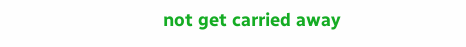not get carried away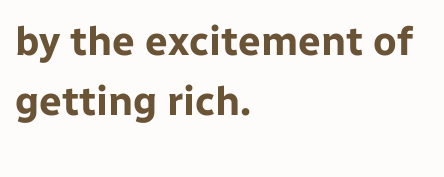by the excitement of getting rich.